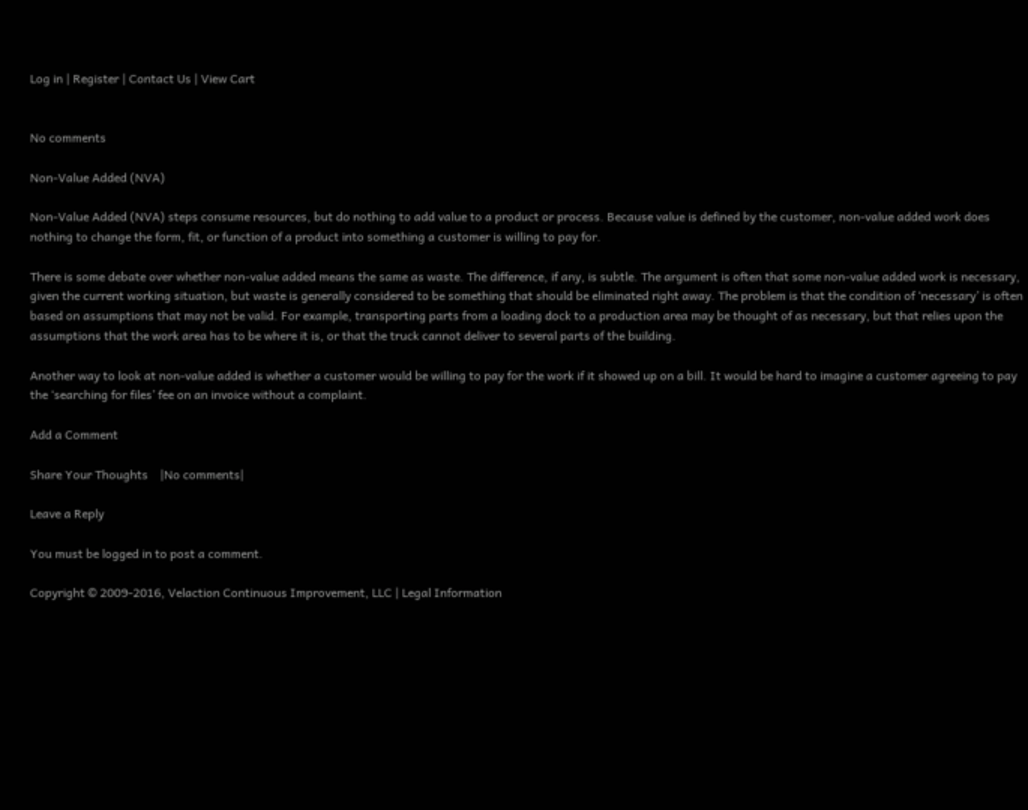Log in | Register | Contact Us | View Cart


No comments

Non-Value Added (NVA)

Non-Value Added (NVA) steps consume resources, but do nothing to add value to a product or process. Because value is defined by the customer, non-value added work does nothing to change the form, fit, or function of a product into something a customer is willing to pay for.

There is some debate over whether non-value added means the same as waste. The difference, if any, is subtle. The argument is often that some non-value added work is necessary, given the current working situation, but waste is generally considered to be something that should be eliminated right away. The problem is that the condition of ‘necessary’ is often based on assumptions that may not be valid. For example, transporting parts from a loading dock to a production area may be thought of as necessary, but that relies upon the assumptions that the work area has to be where it is, or that the truck cannot deliver to several parts of the building.

Another way to look at non-value added is whether a customer would be willing to pay for the work if it showed up on a bill. It would be hard to imagine a customer agreeing to pay the ‘searching for files’ fee on an invoice without a complaint.

Add a Comment

Share Your Thoughts    |No comments|

Leave a Reply

You must be logged in to post a comment.

Copyright © 2009-2016, Velaction Continuous Improvement, LLC | Legal Information